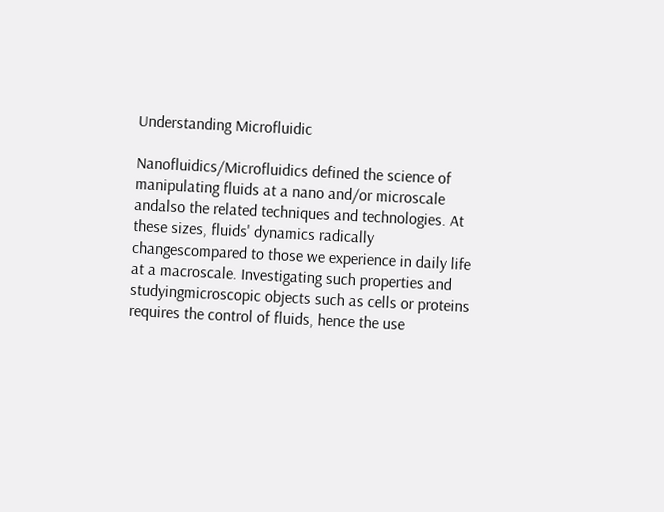Understanding Microfluidic

Nanofluidics/Microfluidics defined the science of manipulating fluids at a nano and/or microscale andalso the related techniques and technologies. At these sizes, fluids' dynamics radically changescompared to those we experience in daily life at a macroscale. Investigating such properties and studyingmicroscopic objects such as cells or proteins requires the control of fluids, hence the use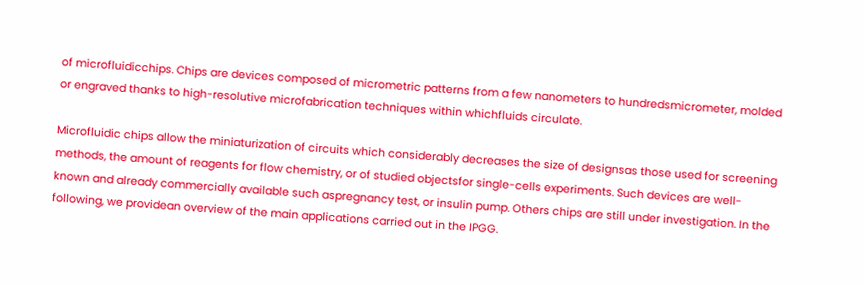of microfluidicchips. Chips are devices composed of micrometric patterns from a few nanometers to hundredsmicrometer, molded or engraved thanks to high-resolutive microfabrication techniques within whichfluids circulate.

Microfluidic chips allow the miniaturization of circuits which considerably decreases the size of designsas those used for screening methods, the amount of reagents for flow chemistry, or of studied objectsfor single-cells experiments. Such devices are well-known and already commercially available such aspregnancy test, or insulin pump. Others chips are still under investigation. In the following, we providean overview of the main applications carried out in the IPGG.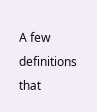A few definitions that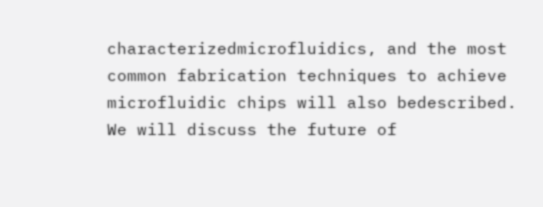characterizedmicrofluidics, and the most common fabrication techniques to achieve microfluidic chips will also bedescribed. We will discuss the future of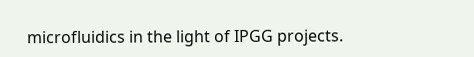microfluidics in the light of IPGG projects.